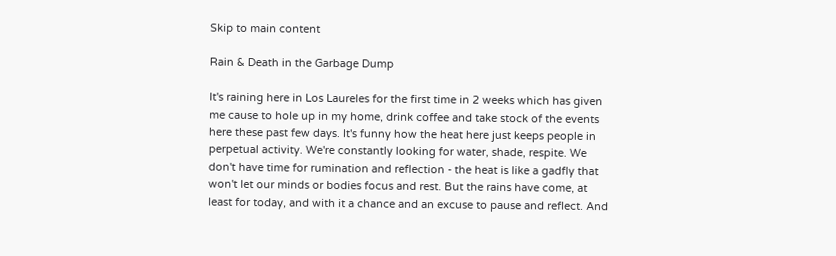Skip to main content

Rain & Death in the Garbage Dump

It's raining here in Los Laureles for the first time in 2 weeks which has given me cause to hole up in my home, drink coffee and take stock of the events here these past few days. It's funny how the heat here just keeps people in perpetual activity. We're constantly looking for water, shade, respite. We don't have time for rumination and reflection - the heat is like a gadfly that won't let our minds or bodies focus and rest. But the rains have come, at least for today, and with it a chance and an excuse to pause and reflect. And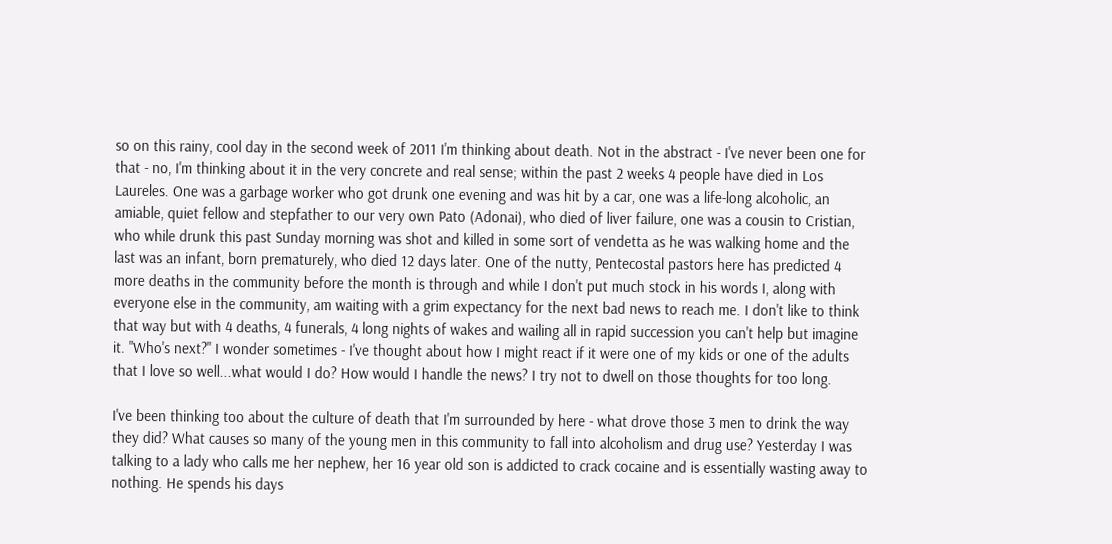so on this rainy, cool day in the second week of 2011 I'm thinking about death. Not in the abstract - I've never been one for that - no, I'm thinking about it in the very concrete and real sense; within the past 2 weeks 4 people have died in Los Laureles. One was a garbage worker who got drunk one evening and was hit by a car, one was a life-long alcoholic, an amiable, quiet fellow and stepfather to our very own Pato (Adonai), who died of liver failure, one was a cousin to Cristian, who while drunk this past Sunday morning was shot and killed in some sort of vendetta as he was walking home and the last was an infant, born prematurely, who died 12 days later. One of the nutty, Pentecostal pastors here has predicted 4 more deaths in the community before the month is through and while I don't put much stock in his words I, along with everyone else in the community, am waiting with a grim expectancy for the next bad news to reach me. I don't like to think that way but with 4 deaths, 4 funerals, 4 long nights of wakes and wailing all in rapid succession you can't help but imagine it. "Who's next?" I wonder sometimes - I've thought about how I might react if it were one of my kids or one of the adults that I love so well...what would I do? How would I handle the news? I try not to dwell on those thoughts for too long.

I've been thinking too about the culture of death that I'm surrounded by here - what drove those 3 men to drink the way they did? What causes so many of the young men in this community to fall into alcoholism and drug use? Yesterday I was talking to a lady who calls me her nephew, her 16 year old son is addicted to crack cocaine and is essentially wasting away to nothing. He spends his days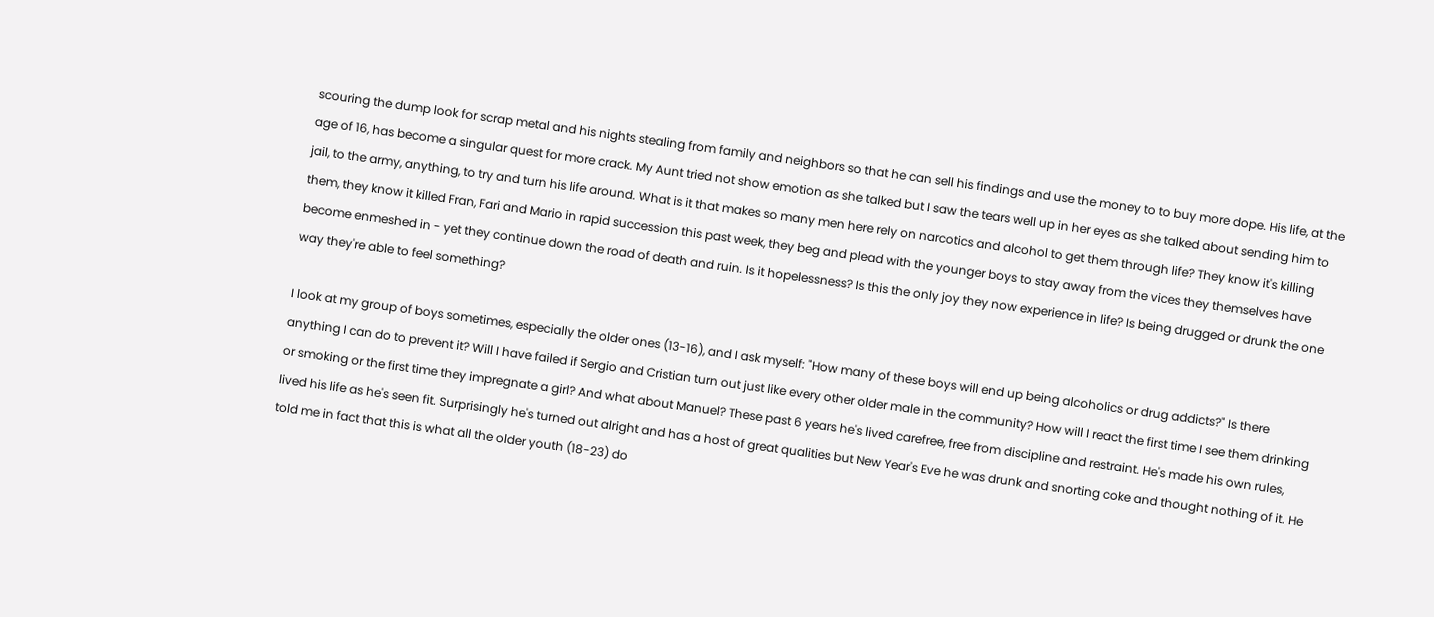scouring the dump look for scrap metal and his nights stealing from family and neighbors so that he can sell his findings and use the money to to buy more dope. His life, at the age of 16, has become a singular quest for more crack. My Aunt tried not show emotion as she talked but I saw the tears well up in her eyes as she talked about sending him to jail, to the army, anything, to try and turn his life around. What is it that makes so many men here rely on narcotics and alcohol to get them through life? They know it's killing them, they know it killed Fran, Fari and Mario in rapid succession this past week, they beg and plead with the younger boys to stay away from the vices they themselves have become enmeshed in - yet they continue down the road of death and ruin. Is it hopelessness? Is this the only joy they now experience in life? Is being drugged or drunk the one way they're able to feel something?

I look at my group of boys sometimes, especially the older ones (13-16), and I ask myself: "How many of these boys will end up being alcoholics or drug addicts?" Is there anything I can do to prevent it? Will I have failed if Sergio and Cristian turn out just like every other older male in the community? How will I react the first time I see them drinking or smoking or the first time they impregnate a girl? And what about Manuel? These past 6 years he's lived carefree, free from discipline and restraint. He's made his own rules, lived his life as he's seen fit. Surprisingly he's turned out alright and has a host of great qualities but New Year's Eve he was drunk and snorting coke and thought nothing of it. He told me in fact that this is what all the older youth (18-23) do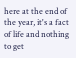here at the end of the year, it's a fact of life and nothing to get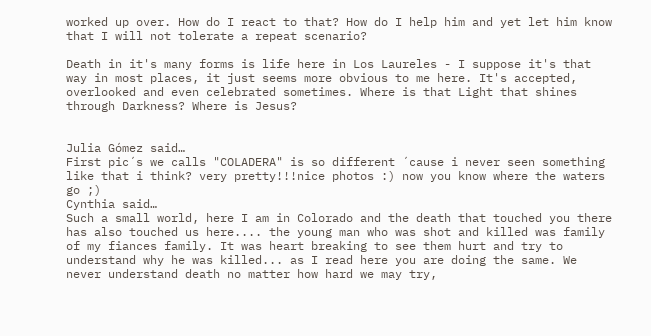worked up over. How do I react to that? How do I help him and yet let him know that I will not tolerate a repeat scenario?

Death in it's many forms is life here in Los Laureles - I suppose it's that way in most places, it just seems more obvious to me here. It's accepted, overlooked and even celebrated sometimes. Where is that Light that shines through Darkness? Where is Jesus?


Julia Gómez said…
First pic´s we calls "COLADERA" is so different ´cause i never seen something like that i think? very pretty!!!nice photos :) now you know where the waters go ;)
Cynthia said…
Such a small world, here I am in Colorado and the death that touched you there has also touched us here.... the young man who was shot and killed was family of my fiances family. It was heart breaking to see them hurt and try to understand why he was killed... as I read here you are doing the same. We never understand death no matter how hard we may try,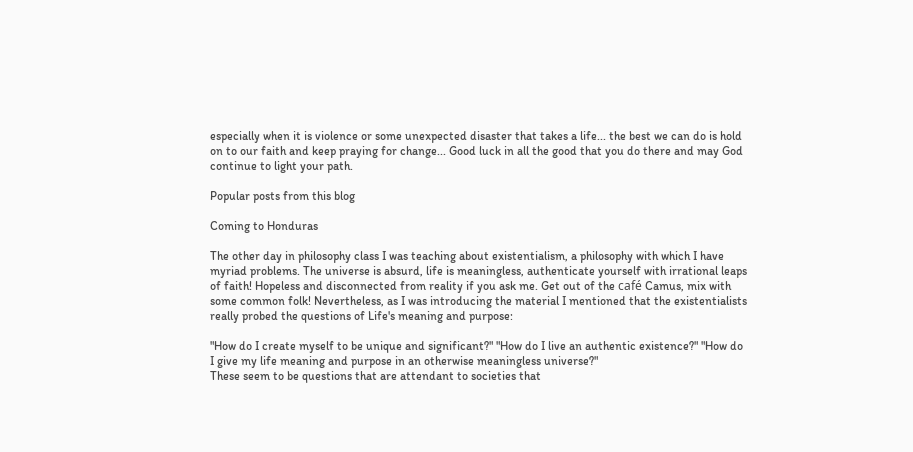especially when it is violence or some unexpected disaster that takes a life... the best we can do is hold on to our faith and keep praying for change... Good luck in all the good that you do there and may God continue to light your path.

Popular posts from this blog

Coming to Honduras

The other day in philosophy class I was teaching about existentialism, a philosophy with which I have myriad problems. The universe is absurd, life is meaningless, authenticate yourself with irrational leaps of faith! Hopeless and disconnected from reality if you ask me. Get out of the café Camus, mix with some common folk! Nevertheless, as I was introducing the material I mentioned that the existentialists really probed the questions of Life's meaning and purpose:

"How do I create myself to be unique and significant?" "How do I live an authentic existence?" "How do I give my life meaning and purpose in an otherwise meaningless universe?"
These seem to be questions that are attendant to societies that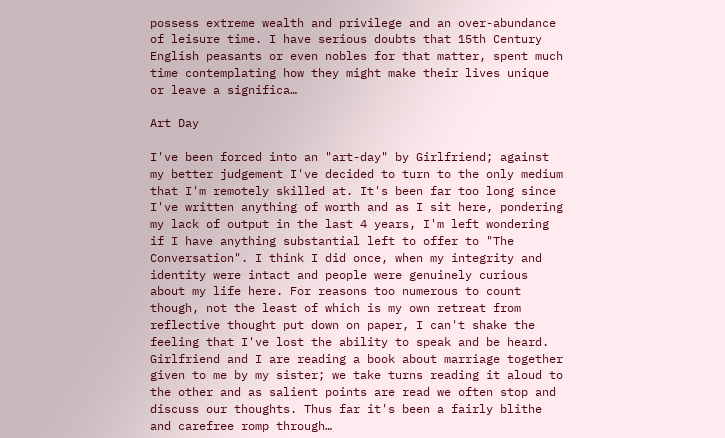possess extreme wealth and privilege and an over-abundance of leisure time. I have serious doubts that 15th Century English peasants or even nobles for that matter, spent much time contemplating how they might make their lives unique or leave a significa…

Art Day

I've been forced into an "art-day" by Girlfriend; against my better judgement I've decided to turn to the only medium that I'm remotely skilled at. It's been far too long since I've written anything of worth and as I sit here, pondering my lack of output in the last 4 years, I'm left wondering if I have anything substantial left to offer to "The Conversation". I think I did once, when my integrity and identity were intact and people were genuinely curious about my life here. For reasons too numerous to count though, not the least of which is my own retreat from reflective thought put down on paper, I can't shake the feeling that I've lost the ability to speak and be heard. Girlfriend and I are reading a book about marriage together given to me by my sister; we take turns reading it aloud to the other and as salient points are read we often stop and discuss our thoughts. Thus far it's been a fairly blithe and carefree romp through…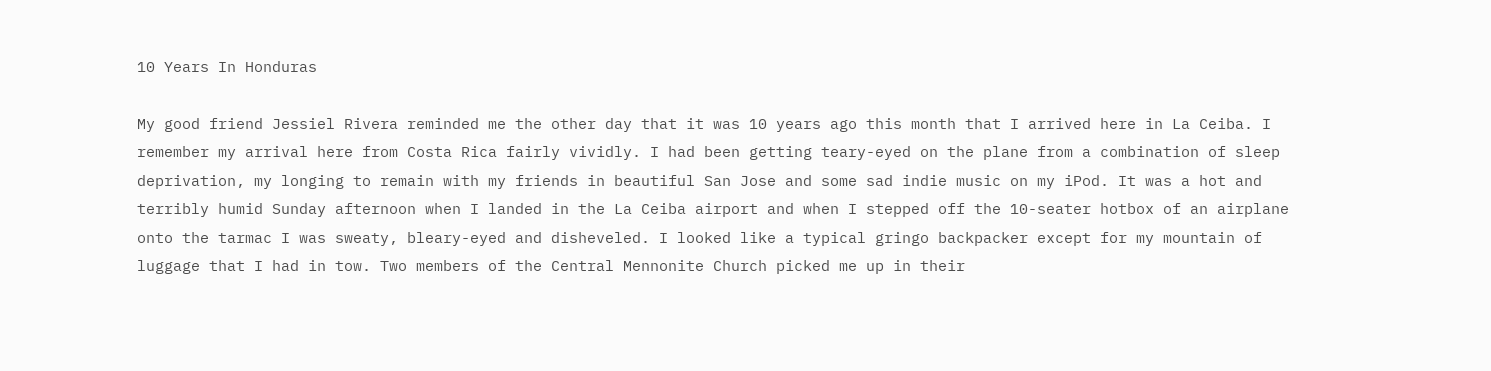10 Years In Honduras

My good friend Jessiel Rivera reminded me the other day that it was 10 years ago this month that I arrived here in La Ceiba. I remember my arrival here from Costa Rica fairly vividly. I had been getting teary-eyed on the plane from a combination of sleep deprivation, my longing to remain with my friends in beautiful San Jose and some sad indie music on my iPod. It was a hot and terribly humid Sunday afternoon when I landed in the La Ceiba airport and when I stepped off the 10-seater hotbox of an airplane onto the tarmac I was sweaty, bleary-eyed and disheveled. I looked like a typical gringo backpacker except for my mountain of luggage that I had in tow. Two members of the Central Mennonite Church picked me up in their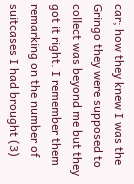car; how they knew I was the Gringo they were supposed to collect was beyond me but they got it right. I remember them remarking on the number of suitcases I had brought (3)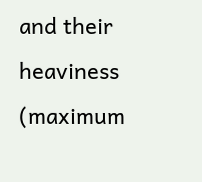and their heaviness (maximum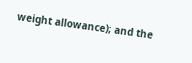weight allowance); and the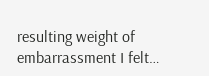resulting weight of embarrassment I felt…